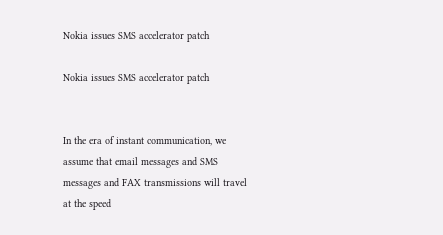Nokia issues SMS accelerator patch

Nokia issues SMS accelerator patch


In the era of instant communication, we assume that email messages and SMS messages and FAX transmissions will travel at the speed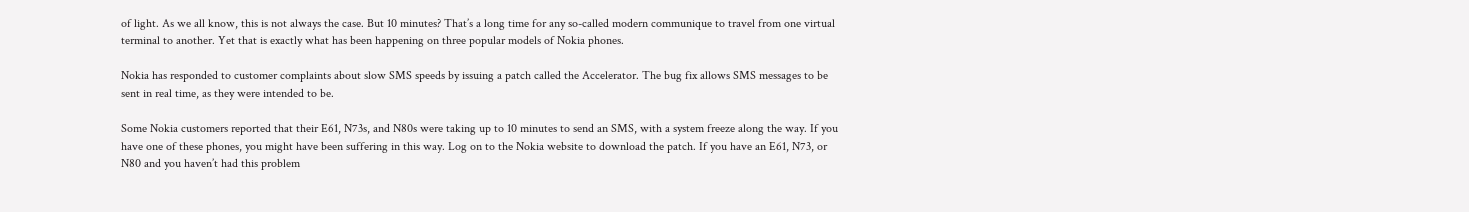of light. As we all know, this is not always the case. But 10 minutes? That’s a long time for any so-called modern communique to travel from one virtual terminal to another. Yet that is exactly what has been happening on three popular models of Nokia phones.

Nokia has responded to customer complaints about slow SMS speeds by issuing a patch called the Accelerator. The bug fix allows SMS messages to be sent in real time, as they were intended to be.

Some Nokia customers reported that their E61, N73s, and N80s were taking up to 10 minutes to send an SMS, with a system freeze along the way. If you have one of these phones, you might have been suffering in this way. Log on to the Nokia website to download the patch. If you have an E61, N73, or N80 and you haven’t had this problem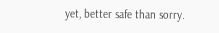yet, better safe than sorry.